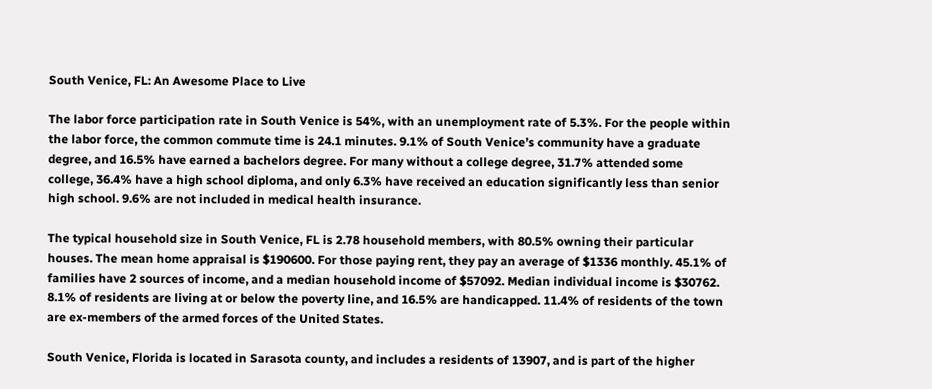South Venice, FL: An Awesome Place to Live

The labor force participation rate in South Venice is 54%, with an unemployment rate of 5.3%. For the people within the labor force, the common commute time is 24.1 minutes. 9.1% of South Venice’s community have a graduate degree, and 16.5% have earned a bachelors degree. For many without a college degree, 31.7% attended some college, 36.4% have a high school diploma, and only 6.3% have received an education significantly less than senior high school. 9.6% are not included in medical health insurance.

The typical household size in South Venice, FL is 2.78 household members, with 80.5% owning their particular houses. The mean home appraisal is $190600. For those paying rent, they pay an average of $1336 monthly. 45.1% of families have 2 sources of income, and a median household income of $57092. Median individual income is $30762. 8.1% of residents are living at or below the poverty line, and 16.5% are handicapped. 11.4% of residents of the town are ex-members of the armed forces of the United States.

South Venice, Florida is located in Sarasota county, and includes a residents of 13907, and is part of the higher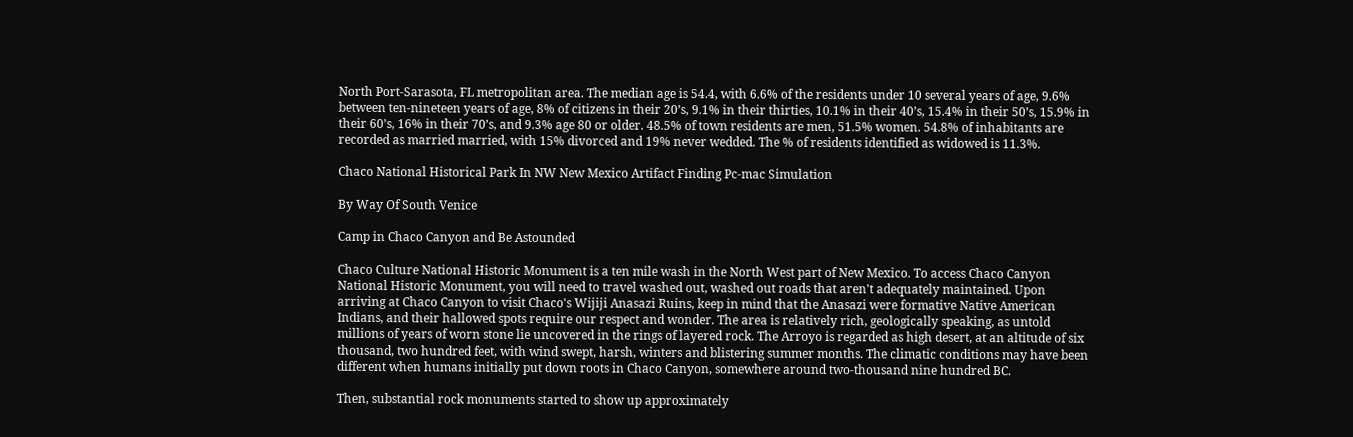North Port-Sarasota, FL metropolitan area. The median age is 54.4, with 6.6% of the residents under 10 several years of age, 9.6% between ten-nineteen years of age, 8% of citizens in their 20’s, 9.1% in their thirties, 10.1% in their 40’s, 15.4% in their 50’s, 15.9% in their 60’s, 16% in their 70’s, and 9.3% age 80 or older. 48.5% of town residents are men, 51.5% women. 54.8% of inhabitants are recorded as married married, with 15% divorced and 19% never wedded. The % of residents identified as widowed is 11.3%.

Chaco National Historical Park In NW New Mexico Artifact Finding Pc-mac Simulation

By Way Of South Venice

Camp in Chaco Canyon and Be Astounded

Chaco Culture National Historic Monument is a ten mile wash in the North West part of New Mexico. To access Chaco Canyon National Historic Monument, you will need to travel washed out, washed out roads that aren't adequately maintained. Upon arriving at Chaco Canyon to visit Chaco's Wijiji Anasazi Ruins, keep in mind that the Anasazi were formative Native American Indians, and their hallowed spots require our respect and wonder. The area is relatively rich, geologically speaking, as untold millions of years of worn stone lie uncovered in the rings of layered rock. The Arroyo is regarded as high desert, at an altitude of six thousand, two hundred feet, with wind swept, harsh, winters and blistering summer months. The climatic conditions may have been different when humans initially put down roots in Chaco Canyon, somewhere around two-thousand nine hundred BC.

Then, substantial rock monuments started to show up approximately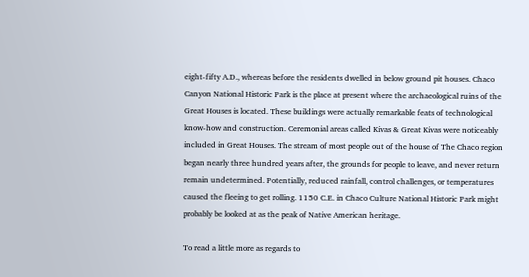eight-fifty A.D., whereas before the residents dwelled in below ground pit houses. Chaco Canyon National Historic Park is the place at present where the archaeological ruins of the Great Houses is located. These buildings were actually remarkable feats of technological know-how and construction. Ceremonial areas called Kivas & Great Kivas were noticeably included in Great Houses. The stream of most people out of the house of The Chaco region began nearly three hundred years after, the grounds for people to leave, and never return remain undetermined. Potentially, reduced rainfall, control challenges, or temperatures caused the fleeing to get rolling. 1150 C.E. in Chaco Culture National Historic Park might probably be looked at as the peak of Native American heritage.

To read a little more as regards to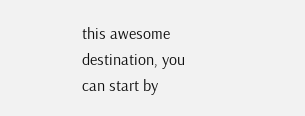this awesome destination, you can start by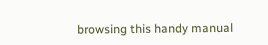browsing this handy manual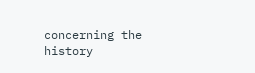concerning the history